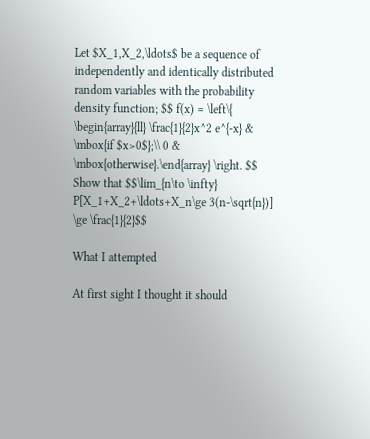Let $X_1,X_2,\ldots$ be a sequence of independently and identically distributed random variables with the probability density function; $$ f(x) = \left\{ \begin{array}{ll} \frac{1}{2}x^2 e^{-x} & \mbox{if $x>0$};\\ 0 & \mbox{otherwise}.\end{array} \right. $$ Show that $$\lim_{n\to \infty} P[X_1+X_2+\ldots+X_n\ge 3(n-\sqrt{n})] \ge \frac{1}{2}$$

What I attempted

At first sight I thought it should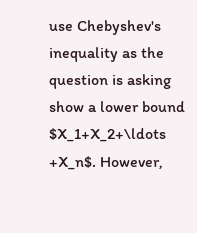use Chebyshev's inequality as the question is asking show a lower bound $X_1+X_2+\ldots +X_n$. However,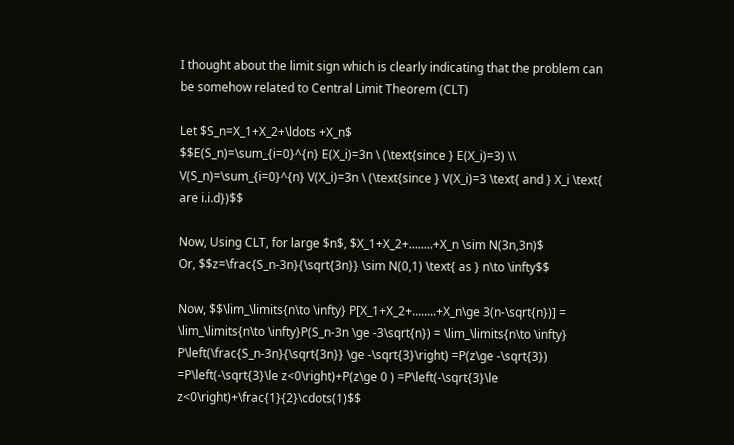I thought about the limit sign which is clearly indicating that the problem can be somehow related to Central Limit Theorem (CLT)

Let $S_n=X_1+X_2+\ldots +X_n$
$$E(S_n)=\sum_{i=0}^{n} E(X_i)=3n \ (\text{since } E(X_i)=3) \\ V(S_n)=\sum_{i=0}^{n} V(X_i)=3n \ (\text{since } V(X_i)=3 \text{ and } X_i \text{ are i.i.d})$$

Now, Using CLT, for large $n$, $X_1+X_2+........+X_n \sim N(3n,3n)$
Or, $$z=\frac{S_n-3n}{\sqrt{3n}} \sim N(0,1) \text{ as } n\to \infty$$

Now, $$\lim_\limits{n\to \infty} P[X_1+X_2+........+X_n\ge 3(n-\sqrt{n})] = \lim_\limits{n\to \infty}P(S_n-3n \ge -3\sqrt{n}) = \lim_\limits{n\to \infty} P\left(\frac{S_n-3n}{\sqrt{3n}} \ge -\sqrt{3}\right) =P(z\ge -\sqrt{3}) =P\left(-\sqrt{3}\le z<0\right)+P(z\ge 0 ) =P\left(-\sqrt{3}\le z<0\right)+\frac{1}{2}\cdots(1)$$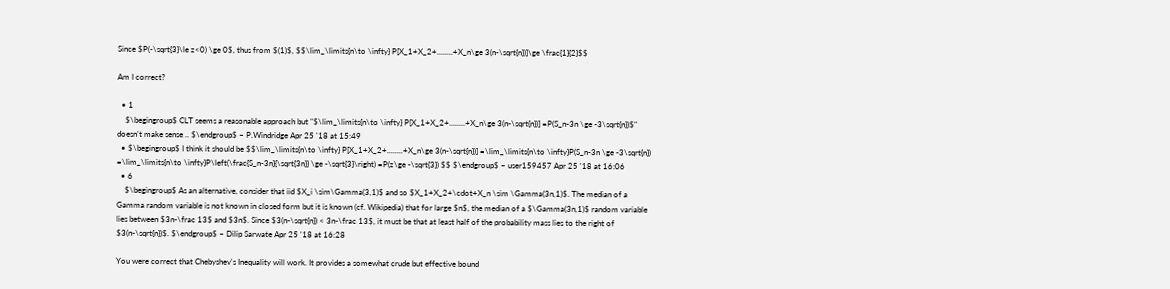Since $P(-\sqrt{3}\le z<0) \ge 0$, thus from $(1)$, $$\lim_\limits{n\to \infty} P[X_1+X_2+........+X_n\ge 3(n-\sqrt{n})]\ge \frac{1}{2}$$

Am I correct?

  • 1
    $\begingroup$ CLT seems a reasonable approach but "$\lim_\limits{n\to \infty} P[X_1+X_2+........+X_n\ge 3(n-\sqrt{n})] =P(S_n-3n \ge -3\sqrt{n})$" doesn't make sense .. $\endgroup$ – P.Windridge Apr 25 '18 at 15:49
  • $\begingroup$ I think it should be $$\lim_\limits{n\to \infty} P[X_1+X_2+........+X_n\ge 3(n-\sqrt{n})] =\lim_\limits{n\to \infty}P(S_n-3n \ge -3\sqrt{n}) =\lim_\limits{n\to \infty}P\left(\frac{S_n-3n}{\sqrt{3n}} \ge -\sqrt{3}\right) =P(z\ge -\sqrt{3}) $$ $\endgroup$ – user159457 Apr 25 '18 at 16:06
  • 6
    $\begingroup$ As an alternative, consider that iid $X_i \sim\Gamma(3,1)$ and so $X_1+X_2+\cdot+X_n \sim \Gamma(3n,1)$. The median of a Gamma random variable is not known in closed form but it is known (cf. Wikipedia) that for large $n$, the median of a $\Gamma(3n,1)$ random variable lies between $3n-\frac 13$ and $3n$. Since $3(n-\sqrt{n}) < 3n-\frac 13$, it must be that at least half of the probability mass lies to the right of $3(n-\sqrt{n})$. $\endgroup$ – Dilip Sarwate Apr 25 '18 at 16:28

You were correct that Chebyshev's Inequality will work. It provides a somewhat crude but effective bound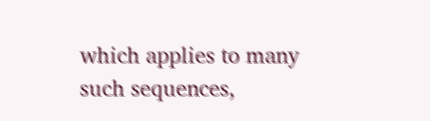which applies to many such sequences,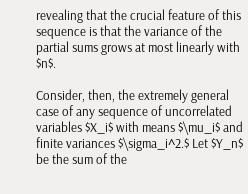revealing that the crucial feature of this sequence is that the variance of the partial sums grows at most linearly with $n$.

Consider, then, the extremely general case of any sequence of uncorrelated variables $X_i$ with means $\mu_i$ and finite variances $\sigma_i^2.$ Let $Y_n$ be the sum of the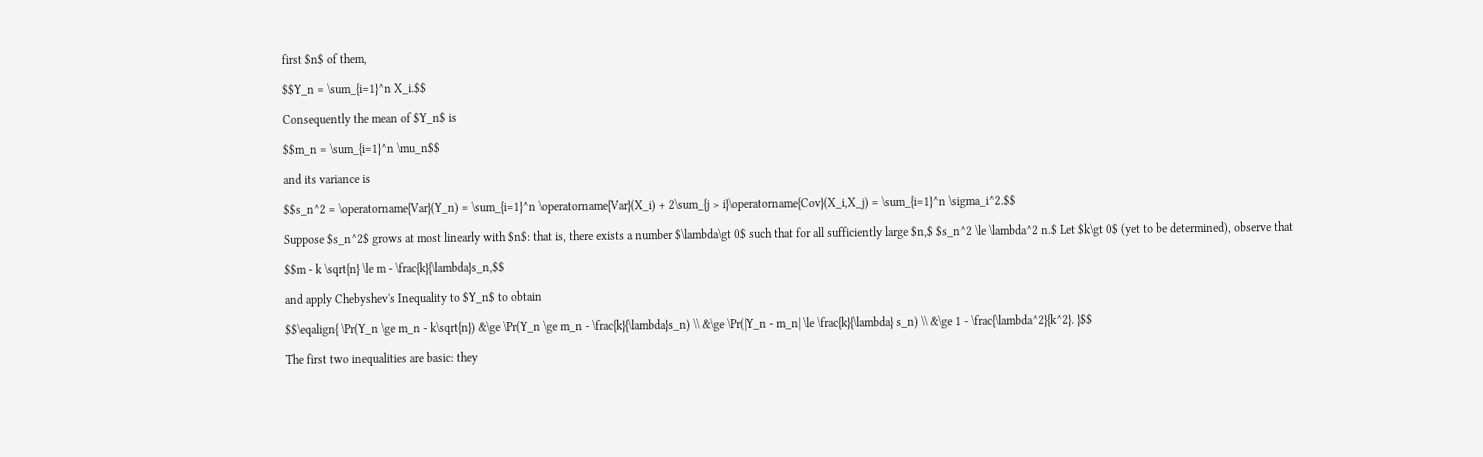first $n$ of them,

$$Y_n = \sum_{i=1}^n X_i.$$

Consequently the mean of $Y_n$ is

$$m_n = \sum_{i=1}^n \mu_n$$

and its variance is

$$s_n^2 = \operatorname{Var}(Y_n) = \sum_{i=1}^n \operatorname{Var}(X_i) + 2\sum_{j > i}\operatorname{Cov}(X_i,X_j) = \sum_{i=1}^n \sigma_i^2.$$

Suppose $s_n^2$ grows at most linearly with $n$: that is, there exists a number $\lambda\gt 0$ such that for all sufficiently large $n,$ $s_n^2 \le \lambda^2 n.$ Let $k\gt 0$ (yet to be determined), observe that

$$m - k \sqrt{n} \le m - \frac{k}{\lambda}s_n,$$

and apply Chebyshev's Inequality to $Y_n$ to obtain

$$\eqalign{ \Pr(Y_n \ge m_n - k\sqrt{n}) &\ge \Pr(Y_n \ge m_n - \frac{k}{\lambda}s_n) \\ &\ge \Pr(|Y_n - m_n| \le \frac{k}{\lambda} s_n) \\ &\ge 1 - \frac{\lambda^2}{k^2}. }$$

The first two inequalities are basic: they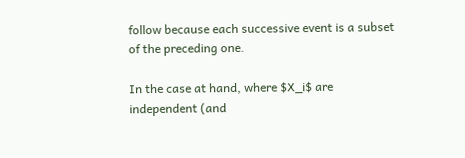follow because each successive event is a subset of the preceding one.

In the case at hand, where $X_i$ are independent (and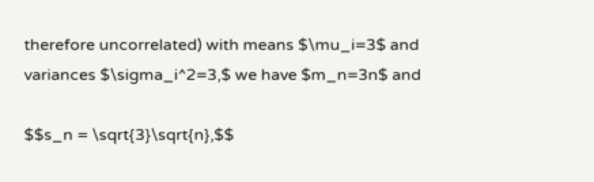therefore uncorrelated) with means $\mu_i=3$ and variances $\sigma_i^2=3,$ we have $m_n=3n$ and

$$s_n = \sqrt{3}\sqrt{n},$$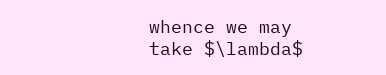whence we may take $\lambda$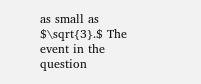as small as $\sqrt{3}.$ The event in the question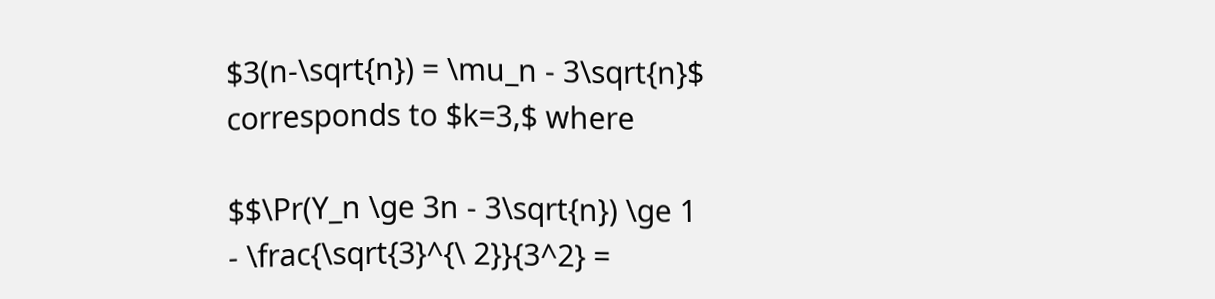$3(n-\sqrt{n}) = \mu_n - 3\sqrt{n}$ corresponds to $k=3,$ where

$$\Pr(Y_n \ge 3n - 3\sqrt{n}) \ge 1 - \frac{\sqrt{3}^{\ 2}}{3^2} =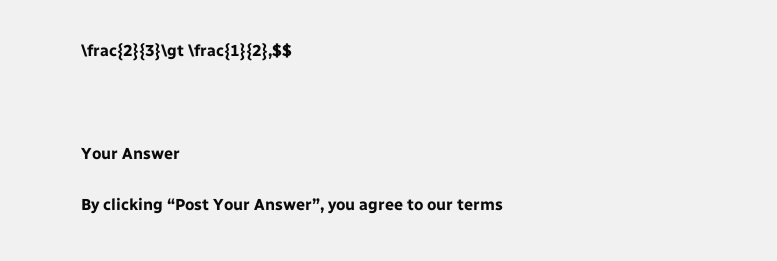\frac{2}{3}\gt \frac{1}{2},$$



Your Answer

By clicking “Post Your Answer”, you agree to our terms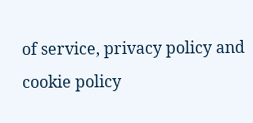of service, privacy policy and cookie policy